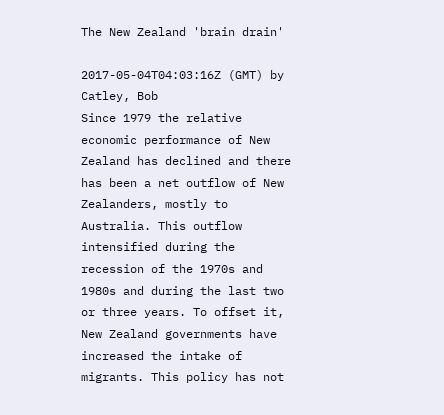The New Zealand 'brain drain'

2017-05-04T04:03:16Z (GMT) by Catley, Bob
Since 1979 the relative economic performance of New Zealand has declined and there has been a net outflow of New Zealanders, mostly to Australia. This outflow intensified during the recession of the 1970s and 1980s and during the last two or three years. To offset it, New Zealand governments have increased the intake of migrants. This policy has not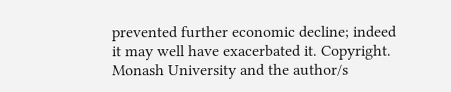prevented further economic decline; indeed it may well have exacerbated it. Copyright. Monash University and the author/s